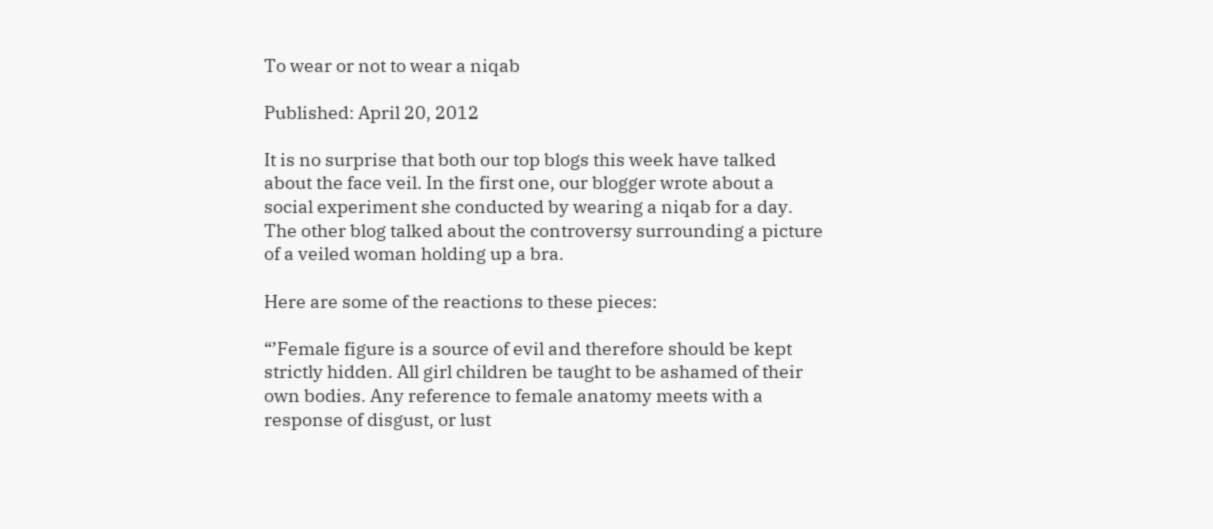To wear or not to wear a niqab

Published: April 20, 2012

It is no surprise that both our top blogs this week have talked about the face veil. In the first one, our blogger wrote about a social experiment she conducted by wearing a niqab for a day. The other blog talked about the controversy surrounding a picture of a veiled woman holding up a bra.

Here are some of the reactions to these pieces:

“’Female figure is a source of evil and therefore should be kept strictly hidden. All girl children be taught to be ashamed of their own bodies. Any reference to female anatomy meets with a response of disgust, or lust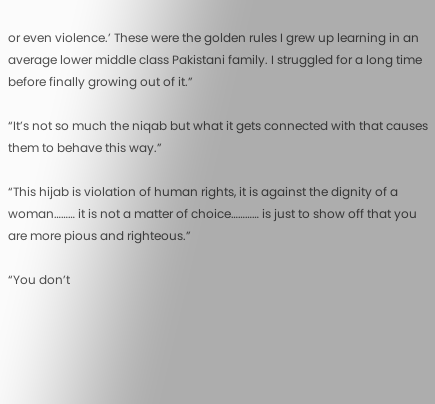or even violence.’ These were the golden rules I grew up learning in an average lower middle class Pakistani family. I struggled for a long time before finally growing out of it.”

“It’s not so much the niqab but what it gets connected with that causes them to behave this way.”

“This hijab is violation of human rights, it is against the dignity of a woman……… it is not a matter of choice………… is just to show off that you are more pious and righteous.”

“You don’t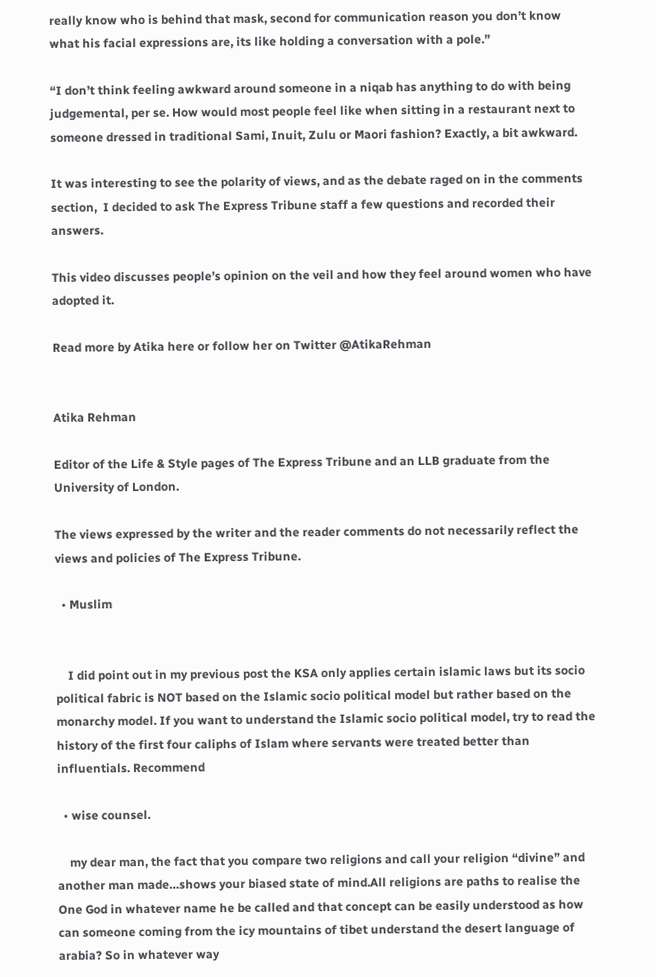really know who is behind that mask, second for communication reason you don’t know what his facial expressions are, its like holding a conversation with a pole.”

“I don’t think feeling awkward around someone in a niqab has anything to do with being judgemental, per se. How would most people feel like when sitting in a restaurant next to someone dressed in traditional Sami, Inuit, Zulu or Maori fashion? Exactly, a bit awkward.

It was interesting to see the polarity of views, and as the debate raged on in the comments section,  I decided to ask The Express Tribune staff a few questions and recorded their answers.

This video discusses people’s opinion on the veil and how they feel around women who have adopted it.

Read more by Atika here or follow her on Twitter @AtikaRehman


Atika Rehman

Editor of the Life & Style pages of The Express Tribune and an LLB graduate from the University of London.

The views expressed by the writer and the reader comments do not necessarily reflect the views and policies of The Express Tribune.

  • Muslim


    I did point out in my previous post the KSA only applies certain islamic laws but its socio political fabric is NOT based on the Islamic socio political model but rather based on the monarchy model. If you want to understand the Islamic socio political model, try to read the history of the first four caliphs of Islam where servants were treated better than influentials. Recommend

  • wise counsel.

    my dear man, the fact that you compare two religions and call your religion “divine” and another man made…shows your biased state of mind.All religions are paths to realise the One God in whatever name he be called and that concept can be easily understood as how can someone coming from the icy mountains of tibet understand the desert language of arabia? So in whatever way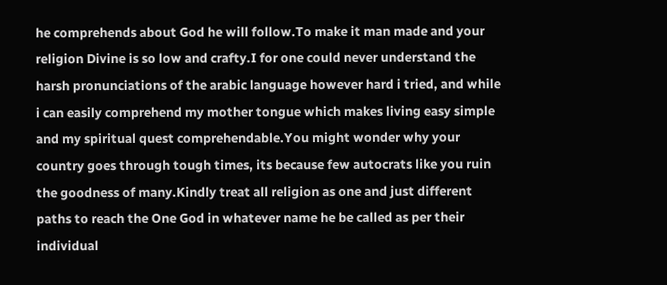he comprehends about God he will follow.To make it man made and your religion Divine is so low and crafty.I for one could never understand the harsh pronunciations of the arabic language however hard i tried, and while i can easily comprehend my mother tongue which makes living easy simple and my spiritual quest comprehendable.You might wonder why your country goes through tough times, its because few autocrats like you ruin the goodness of many.Kindly treat all religion as one and just different paths to reach the One God in whatever name he be called as per their individual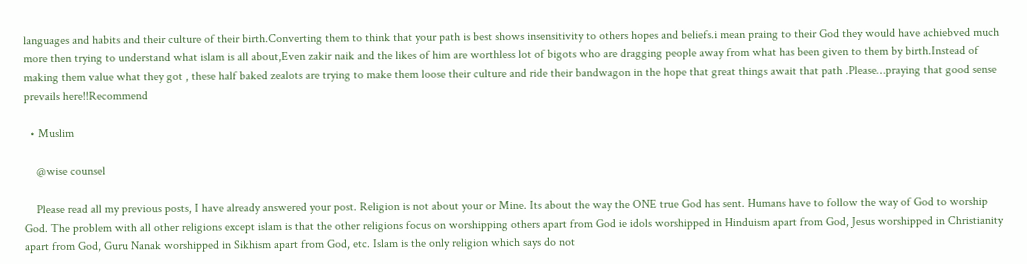languages and habits and their culture of their birth.Converting them to think that your path is best shows insensitivity to others hopes and beliefs.i mean praing to their God they would have achiebved much more then trying to understand what islam is all about,Even zakir naik and the likes of him are worthless lot of bigots who are dragging people away from what has been given to them by birth.Instead of making them value what they got , these half baked zealots are trying to make them loose their culture and ride their bandwagon in the hope that great things await that path .Please…praying that good sense prevails here!!Recommend

  • Muslim

    @wise counsel

    Please read all my previous posts, I have already answered your post. Religion is not about your or Mine. Its about the way the ONE true God has sent. Humans have to follow the way of God to worship God. The problem with all other religions except islam is that the other religions focus on worshipping others apart from God ie idols worshipped in Hinduism apart from God, Jesus worshipped in Christianity apart from God, Guru Nanak worshipped in Sikhism apart from God, etc. Islam is the only religion which says do not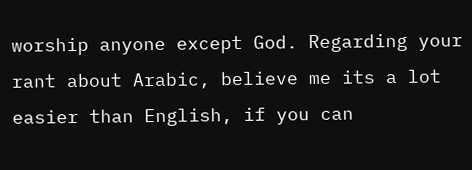worship anyone except God. Regarding your rant about Arabic, believe me its a lot easier than English, if you can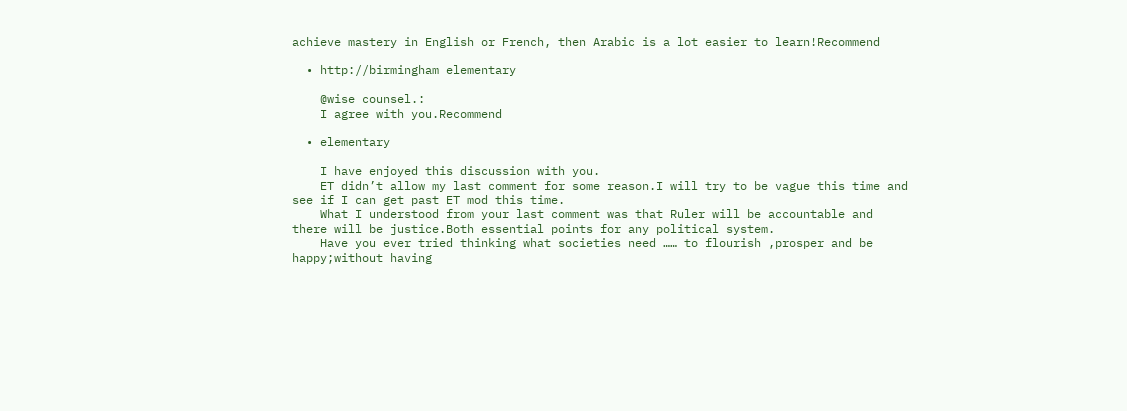achieve mastery in English or French, then Arabic is a lot easier to learn!Recommend

  • http://birmingham elementary

    @wise counsel.:
    I agree with you.Recommend

  • elementary

    I have enjoyed this discussion with you.
    ET didn’t allow my last comment for some reason.I will try to be vague this time and see if I can get past ET mod this time.
    What I understood from your last comment was that Ruler will be accountable and there will be justice.Both essential points for any political system.
    Have you ever tried thinking what societies need …… to flourish ,prosper and be happy;without having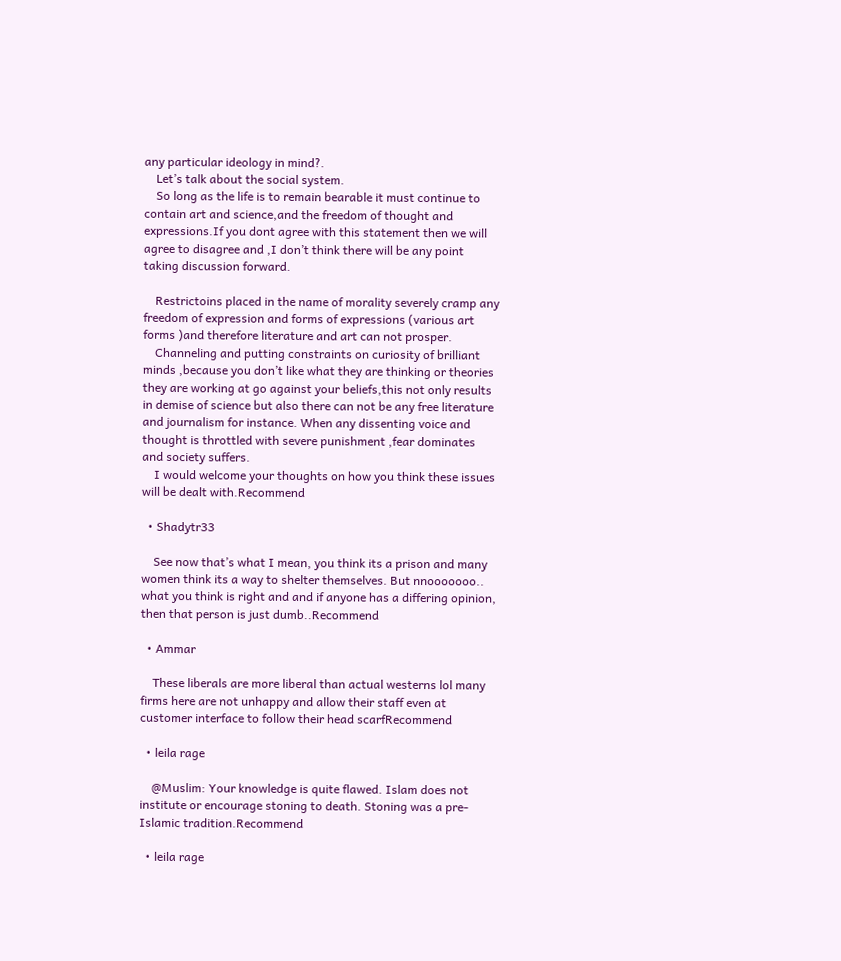any particular ideology in mind?.
    Let’s talk about the social system.
    So long as the life is to remain bearable it must continue to contain art and science,and the freedom of thought and expressions.If you dont agree with this statement then we will agree to disagree and ,I don’t think there will be any point taking discussion forward.

    Restrictoins placed in the name of morality severely cramp any freedom of expression and forms of expressions (various art forms )and therefore literature and art can not prosper.
    Channeling and putting constraints on curiosity of brilliant minds ,because you don’t like what they are thinking or theories they are working at go against your beliefs,this not only results in demise of science but also there can not be any free literature and journalism for instance. When any dissenting voice and thought is throttled with severe punishment ,fear dominates and society suffers.
    I would welcome your thoughts on how you think these issues will be dealt with.Recommend

  • Shadytr33

    See now that’s what I mean, you think its a prison and many women think its a way to shelter themselves. But nnooooooo.. what you think is right and and if anyone has a differing opinion, then that person is just dumb..Recommend

  • Ammar

    These liberals are more liberal than actual westerns lol many firms here are not unhappy and allow their staff even at customer interface to follow their head scarfRecommend

  • leila rage

    @Muslim: Your knowledge is quite flawed. Islam does not institute or encourage stoning to death. Stoning was a pre-Islamic tradition.Recommend

  • leila rage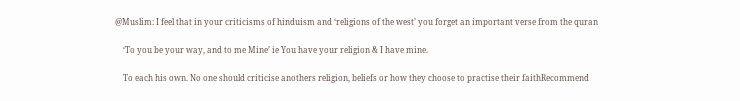@Muslim: I feel that in your criticisms of hinduism and ‘religions of the west’ you forget an important verse from the quran

    ‘To you be your way, and to me Mine’ ie You have your religion & I have mine.

    To each his own. No one should criticise anothers religion, beliefs or how they choose to practise their faithRecommend